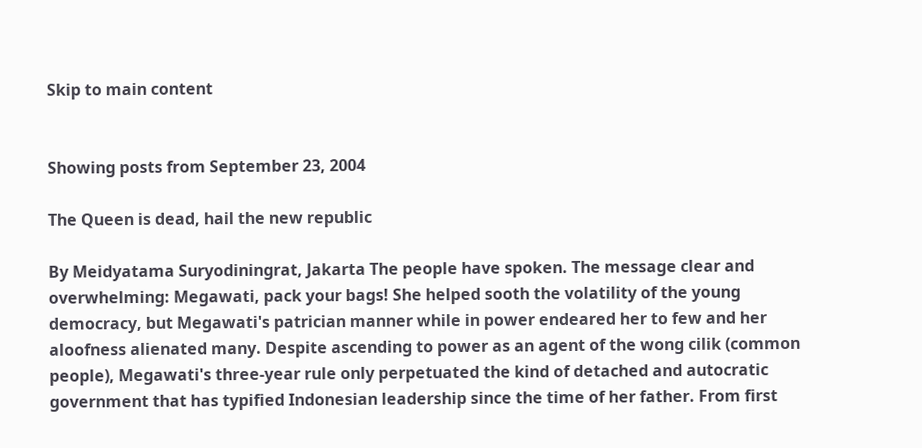Skip to main content


Showing posts from September 23, 2004

The Queen is dead, hail the new republic

By Meidyatama Suryodiningrat, Jakarta The people have spoken. The message clear and overwhelming: Megawati, pack your bags! She helped sooth the volatility of the young democracy, but Megawati's patrician manner while in power endeared her to few and her aloofness alienated many. Despite ascending to power as an agent of the wong cilik (common people), Megawati's three-year rule only perpetuated the kind of detached and autocratic government that has typified Indonesian leadership since the time of her father. From first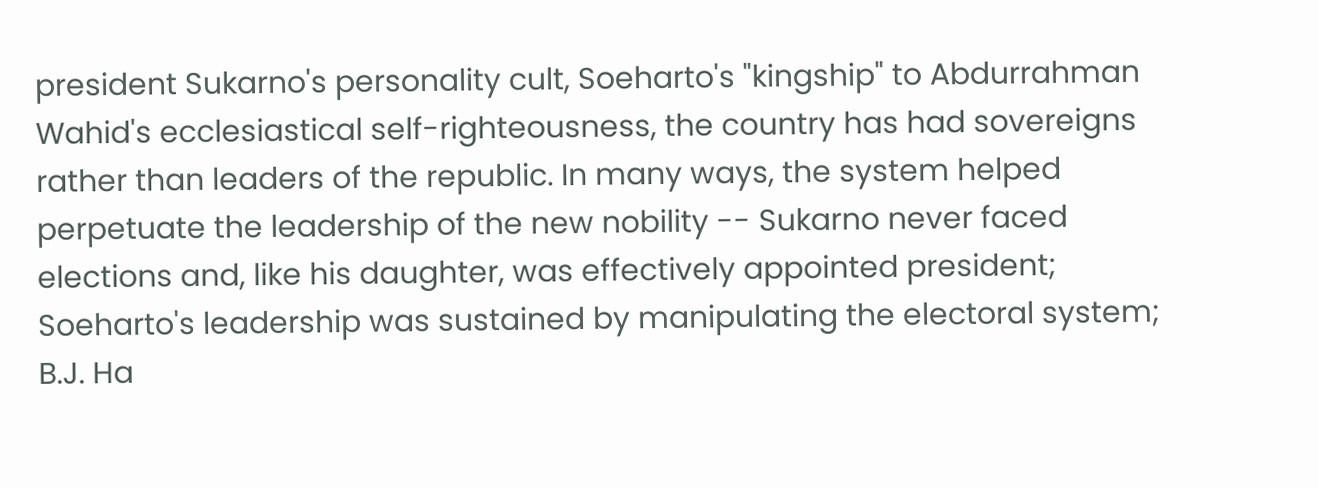president Sukarno's personality cult, Soeharto's "kingship" to Abdurrahman Wahid's ecclesiastical self-righteousness, the country has had sovereigns rather than leaders of the republic. In many ways, the system helped perpetuate the leadership of the new nobility -- Sukarno never faced elections and, like his daughter, was effectively appointed president; Soeharto's leadership was sustained by manipulating the electoral system; B.J. Ha